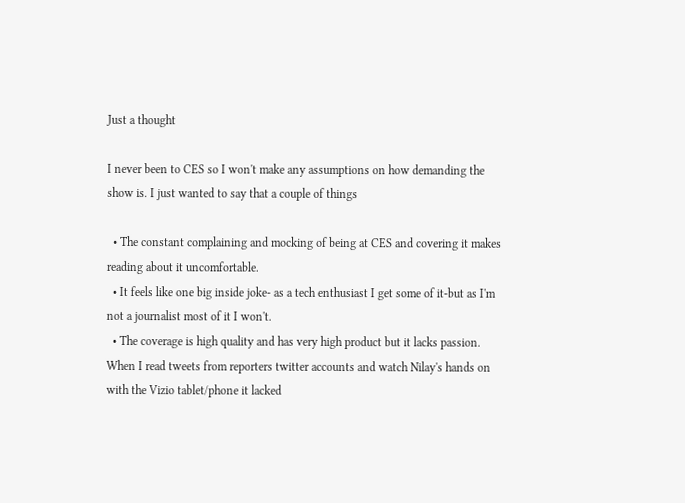Just a thought

I never been to CES so I won't make any assumptions on how demanding the show is. I just wanted to say that a couple of things

  • The constant complaining and mocking of being at CES and covering it makes reading about it uncomfortable.
  • It feels like one big inside joke- as a tech enthusiast I get some of it-but as I'm not a journalist most of it I won't.
  • The coverage is high quality and has very high product but it lacks passion. When I read tweets from reporters twitter accounts and watch Nilay's hands on with the Vizio tablet/phone it lacked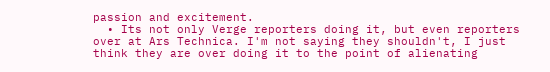passion and excitement.
  • Its not only Verge reporters doing it, but even reporters over at Ars Technica. I'm not saying they shouldn't, I just think they are over doing it to the point of alienating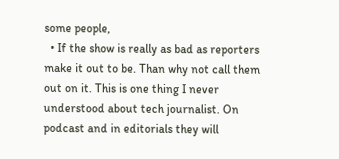some people,
  • If the show is really as bad as reporters make it out to be. Than why not call them out on it. This is one thing I never understood about tech journalist. On podcast and in editorials they will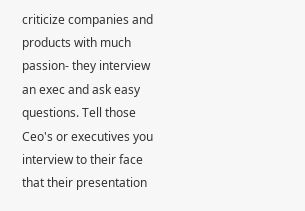criticize companies and products with much passion- they interview an exec and ask easy questions. Tell those Ceo's or executives you interview to their face that their presentation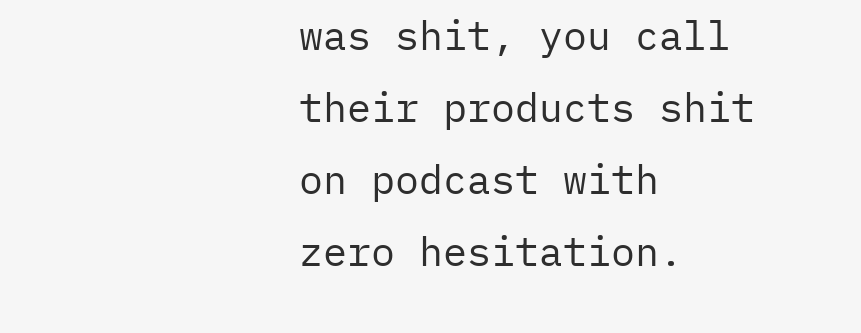was shit, you call their products shit on podcast with zero hesitation.